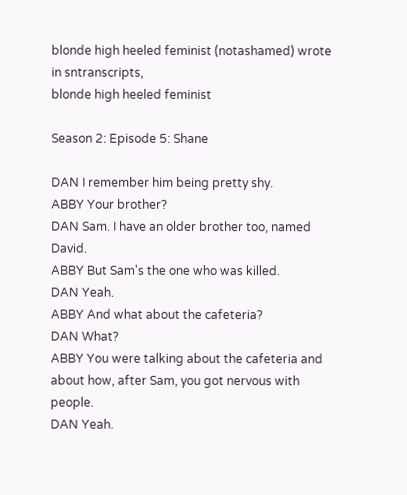blonde high heeled feminist (notashamed) wrote in sntranscripts,
blonde high heeled feminist

Season 2: Episode 5: Shane

DAN I remember him being pretty shy.
ABBY Your brother?
DAN Sam. I have an older brother too, named David.
ABBY But Sam's the one who was killed.
DAN Yeah.
ABBY And what about the cafeteria?
DAN What?
ABBY You were talking about the cafeteria and about how, after Sam, you got nervous with people.
DAN Yeah.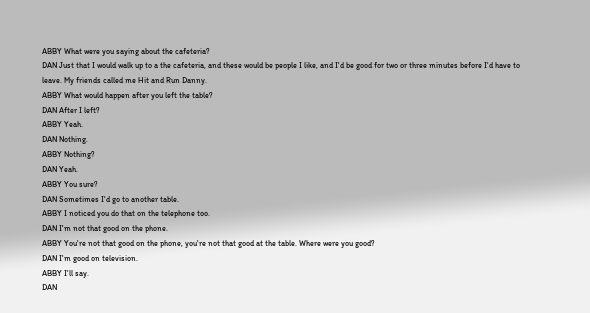ABBY What were you saying about the cafeteria?
DAN Just that I would walk up to a the cafeteria, and these would be people I like, and I'd be good for two or three minutes before I'd have to leave. My friends called me Hit and Run Danny.
ABBY What would happen after you left the table?
DAN After I left?
ABBY Yeah.
DAN Nothing.
ABBY Nothing?
DAN Yeah.
ABBY You sure?
DAN Sometimes I'd go to another table.
ABBY I noticed you do that on the telephone too.
DAN I'm not that good on the phone.
ABBY You're not that good on the phone, you're not that good at the table. Where were you good?
DAN I'm good on television.
ABBY I'll say.
DAN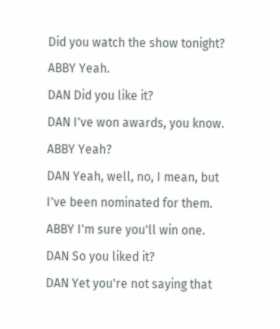Did you watch the show tonight?
ABBY Yeah.
DAN Did you like it?
DAN I've won awards, you know.
ABBY Yeah?
DAN Yeah, well, no, I mean, but I've been nominated for them.
ABBY I'm sure you'll win one.
DAN So you liked it?
DAN Yet you're not saying that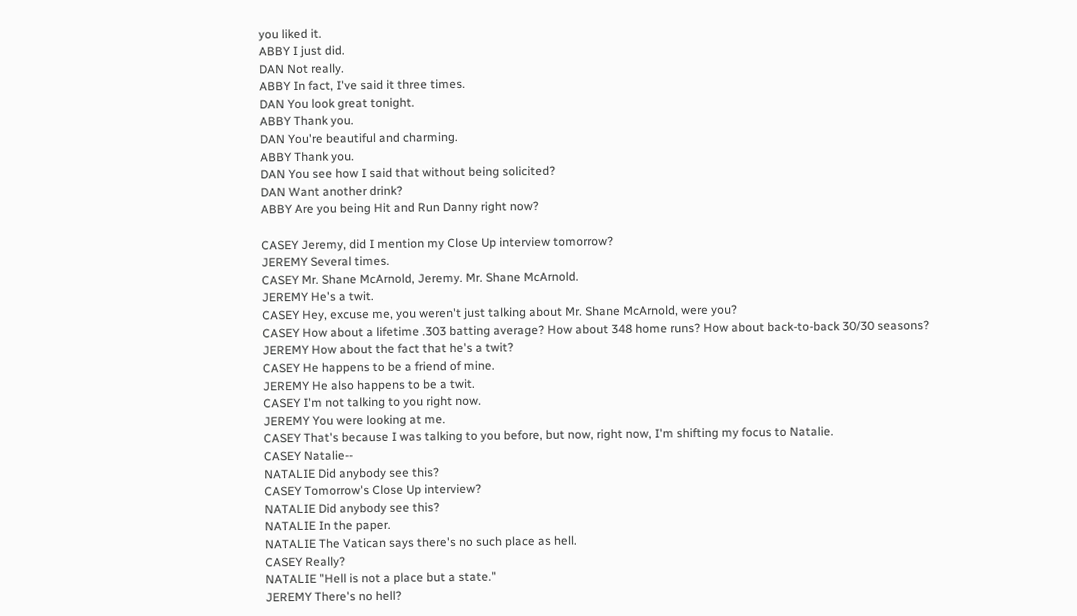you liked it.
ABBY I just did.
DAN Not really.
ABBY In fact, I've said it three times.
DAN You look great tonight.
ABBY Thank you.
DAN You're beautiful and charming.
ABBY Thank you.
DAN You see how I said that without being solicited?
DAN Want another drink?
ABBY Are you being Hit and Run Danny right now?

CASEY Jeremy, did I mention my Close Up interview tomorrow?
JEREMY Several times.
CASEY Mr. Shane McArnold, Jeremy. Mr. Shane McArnold.
JEREMY He's a twit.
CASEY Hey, excuse me, you weren't just talking about Mr. Shane McArnold, were you?
CASEY How about a lifetime .303 batting average? How about 348 home runs? How about back-to-back 30/30 seasons?
JEREMY How about the fact that he's a twit?
CASEY He happens to be a friend of mine.
JEREMY He also happens to be a twit.
CASEY I'm not talking to you right now.
JEREMY You were looking at me.
CASEY That's because I was talking to you before, but now, right now, I'm shifting my focus to Natalie.
CASEY Natalie--
NATALIE Did anybody see this?
CASEY Tomorrow's Close Up interview?
NATALIE Did anybody see this?
NATALIE In the paper.
NATALIE The Vatican says there's no such place as hell.
CASEY Really?
NATALIE "Hell is not a place but a state."
JEREMY There's no hell?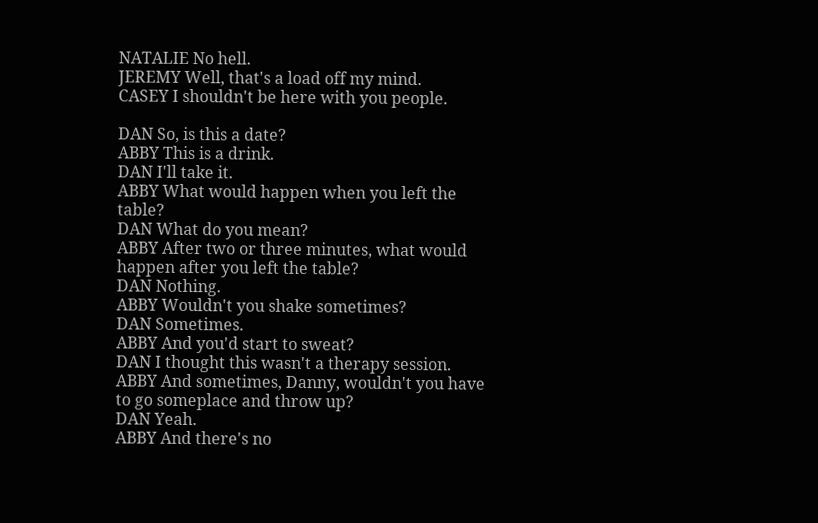NATALIE No hell.
JEREMY Well, that's a load off my mind.
CASEY I shouldn't be here with you people.

DAN So, is this a date?
ABBY This is a drink.
DAN I'll take it.
ABBY What would happen when you left the table?
DAN What do you mean?
ABBY After two or three minutes, what would happen after you left the table?
DAN Nothing.
ABBY Wouldn't you shake sometimes?
DAN Sometimes.
ABBY And you'd start to sweat?
DAN I thought this wasn't a therapy session.
ABBY And sometimes, Danny, wouldn't you have to go someplace and throw up?
DAN Yeah.
ABBY And there's no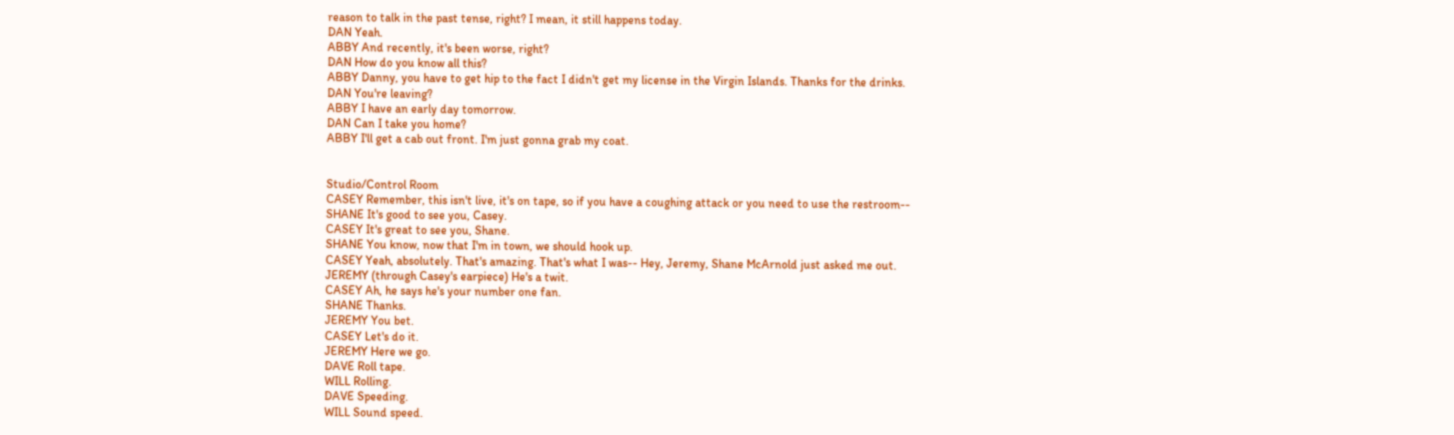reason to talk in the past tense, right? I mean, it still happens today.
DAN Yeah.
ABBY And recently, it's been worse, right?
DAN How do you know all this?
ABBY Danny, you have to get hip to the fact I didn't get my license in the Virgin Islands. Thanks for the drinks.
DAN You're leaving?
ABBY I have an early day tomorrow.
DAN Can I take you home?
ABBY I'll get a cab out front. I'm just gonna grab my coat.


Studio/Control Room
CASEY Remember, this isn't live, it's on tape, so if you have a coughing attack or you need to use the restroom--
SHANE It's good to see you, Casey.
CASEY It's great to see you, Shane.
SHANE You know, now that I'm in town, we should hook up.
CASEY Yeah, absolutely. That's amazing. That's what I was-- Hey, Jeremy, Shane McArnold just asked me out.
JEREMY (through Casey's earpiece) He's a twit.
CASEY Ah, he says he's your number one fan.
SHANE Thanks.
JEREMY You bet.
CASEY Let's do it.
JEREMY Here we go.
DAVE Roll tape.
WILL Rolling.
DAVE Speeding.
WILL Sound speed.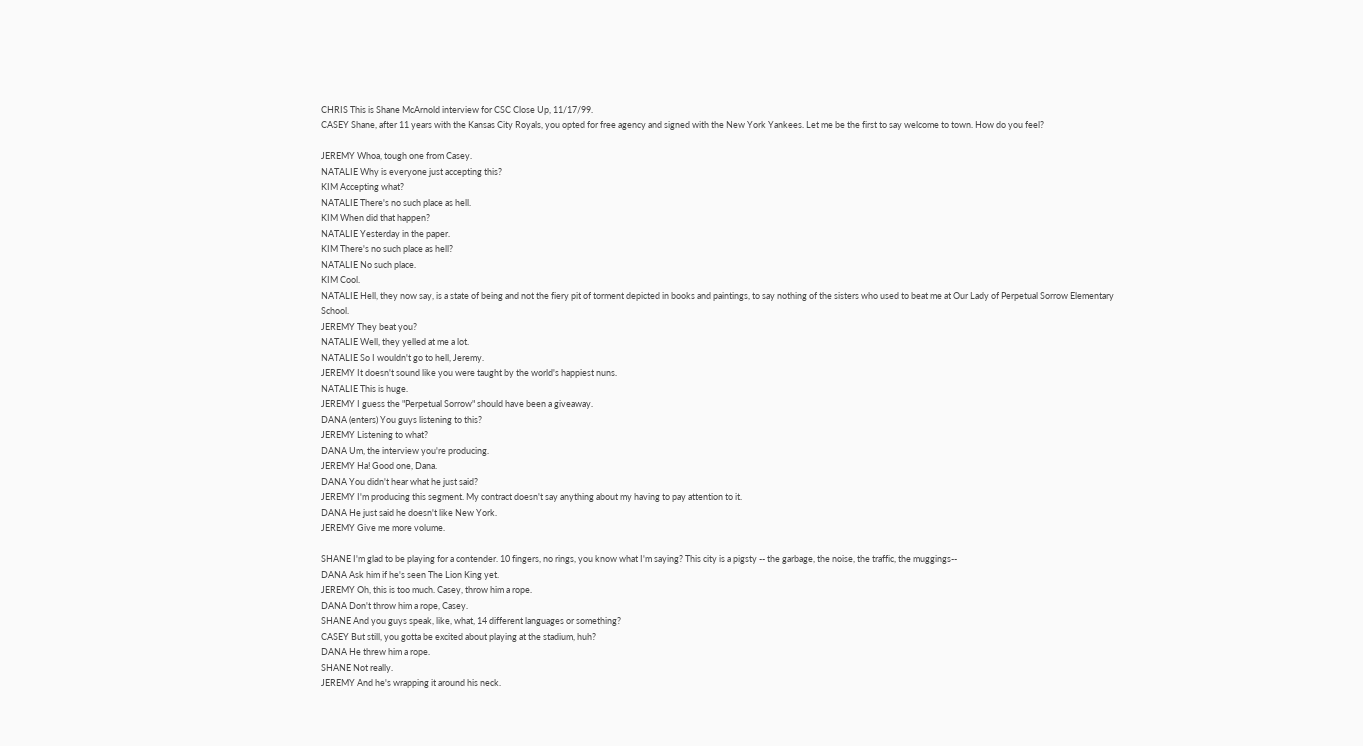CHRIS This is Shane McArnold interview for CSC Close Up, 11/17/99.
CASEY Shane, after 11 years with the Kansas City Royals, you opted for free agency and signed with the New York Yankees. Let me be the first to say welcome to town. How do you feel?

JEREMY Whoa, tough one from Casey.
NATALIE Why is everyone just accepting this?
KIM Accepting what?
NATALIE There's no such place as hell.
KIM When did that happen?
NATALIE Yesterday in the paper.
KIM There's no such place as hell?
NATALIE No such place.
KIM Cool.
NATALIE Hell, they now say, is a state of being and not the fiery pit of torment depicted in books and paintings, to say nothing of the sisters who used to beat me at Our Lady of Perpetual Sorrow Elementary School.
JEREMY They beat you?
NATALIE Well, they yelled at me a lot.
NATALIE So I wouldn't go to hell, Jeremy.
JEREMY It doesn't sound like you were taught by the world's happiest nuns.
NATALIE This is huge.
JEREMY I guess the "Perpetual Sorrow" should have been a giveaway.
DANA (enters) You guys listening to this?
JEREMY Listening to what?
DANA Um, the interview you're producing.
JEREMY Ha! Good one, Dana.
DANA You didn't hear what he just said?
JEREMY I'm producing this segment. My contract doesn't say anything about my having to pay attention to it.
DANA He just said he doesn't like New York.
JEREMY Give me more volume.

SHANE I'm glad to be playing for a contender. 10 fingers, no rings, you know what I'm saying? This city is a pigsty -- the garbage, the noise, the traffic, the muggings--
DANA Ask him if he's seen The Lion King yet.
JEREMY Oh, this is too much. Casey, throw him a rope.
DANA Don't throw him a rope, Casey.
SHANE And you guys speak, like, what, 14 different languages or something?
CASEY But still, you gotta be excited about playing at the stadium, huh?
DANA He threw him a rope.
SHANE Not really.
JEREMY And he's wrapping it around his neck.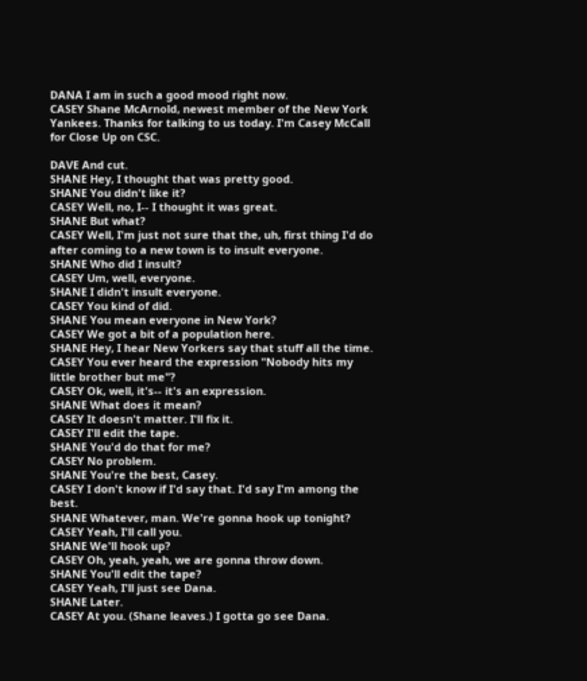DANA I am in such a good mood right now.
CASEY Shane McArnold, newest member of the New York Yankees. Thanks for talking to us today. I'm Casey McCall for Close Up on CSC.

DAVE And cut.
SHANE Hey, I thought that was pretty good.
SHANE You didn't like it?
CASEY Well, no, I-- I thought it was great.
SHANE But what?
CASEY Well, I'm just not sure that the, uh, first thing I'd do after coming to a new town is to insult everyone.
SHANE Who did I insult?
CASEY Um, well, everyone.
SHANE I didn't insult everyone.
CASEY You kind of did.
SHANE You mean everyone in New York?
CASEY We got a bit of a population here.
SHANE Hey, I hear New Yorkers say that stuff all the time.
CASEY You ever heard the expression "Nobody hits my little brother but me"?
CASEY Ok, well, it's-- it's an expression.
SHANE What does it mean?
CASEY It doesn't matter. I'll fix it.
CASEY I'll edit the tape.
SHANE You'd do that for me?
CASEY No problem.
SHANE You're the best, Casey.
CASEY I don't know if I'd say that. I'd say I'm among the best.
SHANE Whatever, man. We're gonna hook up tonight?
CASEY Yeah, I'll call you.
SHANE We'll hook up?
CASEY Oh, yeah, yeah, we are gonna throw down.
SHANE You'll edit the tape?
CASEY Yeah, I'll just see Dana.
SHANE Later.
CASEY At you. (Shane leaves.) I gotta go see Dana.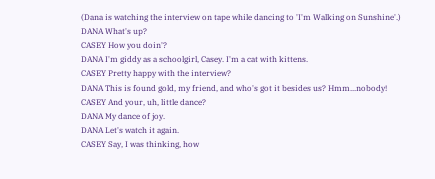(Dana is watching the interview on tape while dancing to 'I'm Walking on Sunshine'.)
DANA What's up?
CASEY How you doin'?
DANA I'm giddy as a schoolgirl, Casey. I'm a cat with kittens.
CASEY Pretty happy with the interview?
DANA This is found gold, my friend, and who's got it besides us? Hmm...nobody!
CASEY And your, uh, little dance?
DANA My dance of joy.
DANA Let's watch it again.
CASEY Say, I was thinking, how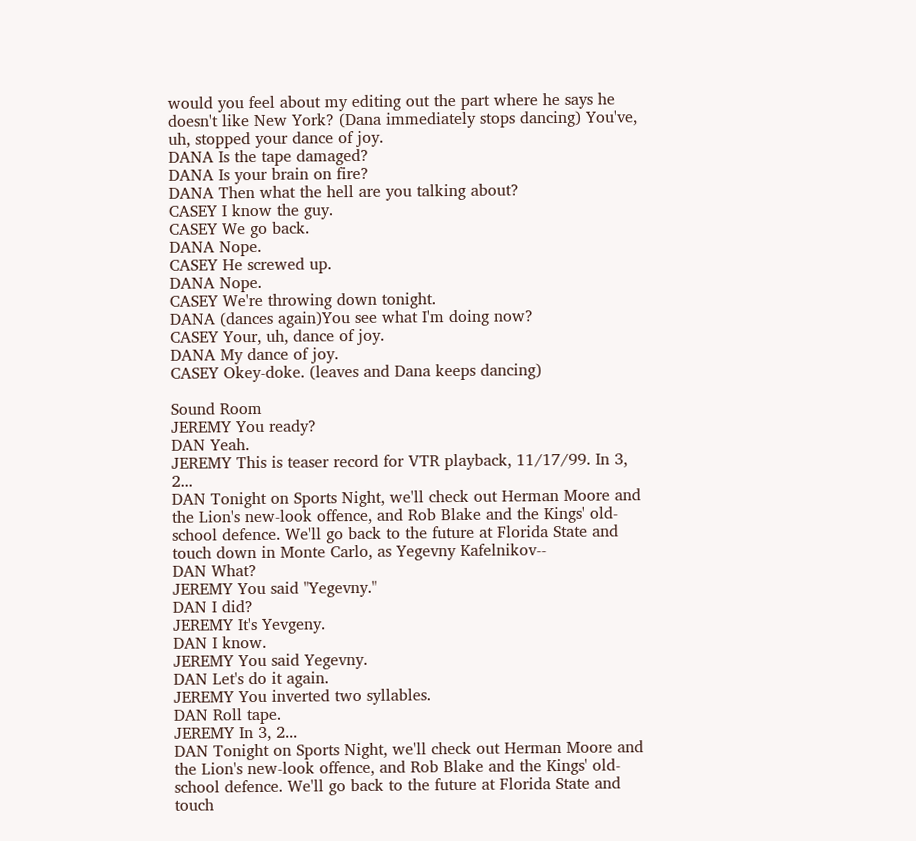would you feel about my editing out the part where he says he doesn't like New York? (Dana immediately stops dancing) You've, uh, stopped your dance of joy.
DANA Is the tape damaged?
DANA Is your brain on fire?
DANA Then what the hell are you talking about?
CASEY I know the guy.
CASEY We go back.
DANA Nope.
CASEY He screwed up.
DANA Nope.
CASEY We're throwing down tonight.
DANA (dances again)You see what I'm doing now?
CASEY Your, uh, dance of joy.
DANA My dance of joy.
CASEY Okey-doke. (leaves and Dana keeps dancing)

Sound Room
JEREMY You ready?
DAN Yeah.
JEREMY This is teaser record for VTR playback, 11/17/99. In 3, 2...
DAN Tonight on Sports Night, we'll check out Herman Moore and the Lion's new-look offence, and Rob Blake and the Kings' old-school defence. We'll go back to the future at Florida State and touch down in Monte Carlo, as Yegevny Kafelnikov--
DAN What?
JEREMY You said "Yegevny."
DAN I did?
JEREMY It's Yevgeny.
DAN I know.
JEREMY You said Yegevny.
DAN Let's do it again.
JEREMY You inverted two syllables.
DAN Roll tape.
JEREMY In 3, 2...
DAN Tonight on Sports Night, we'll check out Herman Moore and the Lion's new-look offence, and Rob Blake and the Kings' old-school defence. We'll go back to the future at Florida State and touch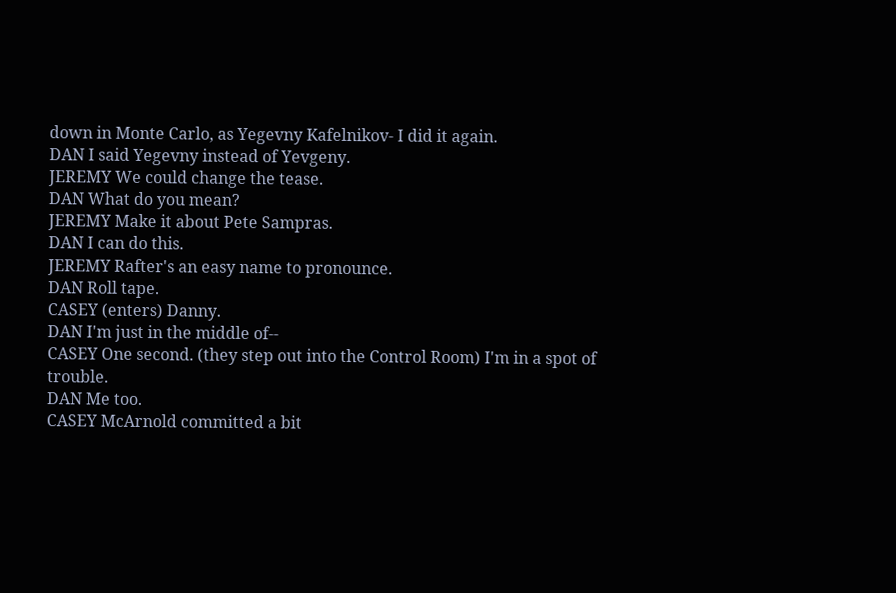down in Monte Carlo, as Yegevny Kafelnikov- I did it again.
DAN I said Yegevny instead of Yevgeny.
JEREMY We could change the tease.
DAN What do you mean?
JEREMY Make it about Pete Sampras.
DAN I can do this.
JEREMY Rafter's an easy name to pronounce.
DAN Roll tape.
CASEY (enters) Danny.
DAN I'm just in the middle of--
CASEY One second. (they step out into the Control Room) I'm in a spot of trouble.
DAN Me too.
CASEY McArnold committed a bit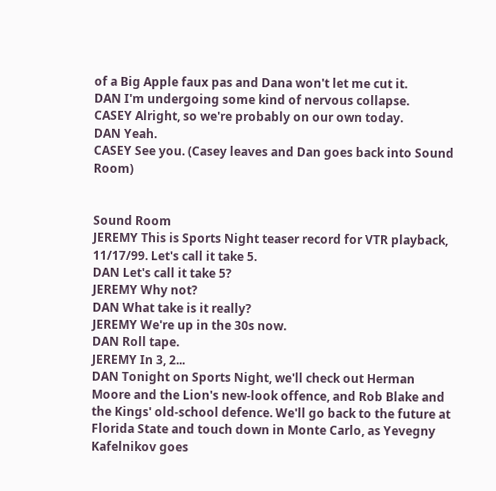of a Big Apple faux pas and Dana won't let me cut it.
DAN I'm undergoing some kind of nervous collapse.
CASEY Alright, so we're probably on our own today.
DAN Yeah.
CASEY See you. (Casey leaves and Dan goes back into Sound Room)


Sound Room
JEREMY This is Sports Night teaser record for VTR playback, 11/17/99. Let's call it take 5.
DAN Let's call it take 5?
JEREMY Why not?
DAN What take is it really?
JEREMY We're up in the 30s now.
DAN Roll tape.
JEREMY In 3, 2...
DAN Tonight on Sports Night, we'll check out Herman Moore and the Lion's new-look offence, and Rob Blake and the Kings' old-school defence. We'll go back to the future at Florida State and touch down in Monte Carlo, as Yevegny Kafelnikov goes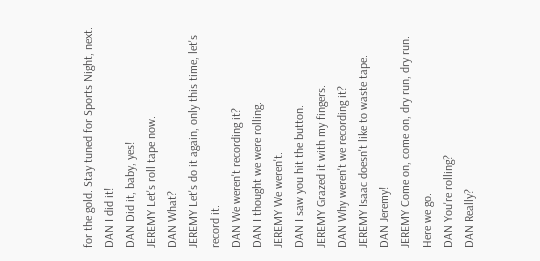for the gold. Stay tuned for Sports Night, next.
DAN I did it!
DAN Did it, baby, yes!
JEREMY Let's roll tape now.
DAN What?
JEREMY Let's do it again, only this time, let's record it.
DAN We weren't recording it?
DAN I thought we were rolling.
JEREMY We weren't.
DAN I saw you hit the button.
JEREMY Grazed it with my fingers.
DAN Why weren't we recording it?
JEREMY Isaac doesn't like to waste tape.
DAN Jeremy!
JEREMY Come on, come on, dry run, dry run. Here we go.
DAN You're rolling?
DAN Really?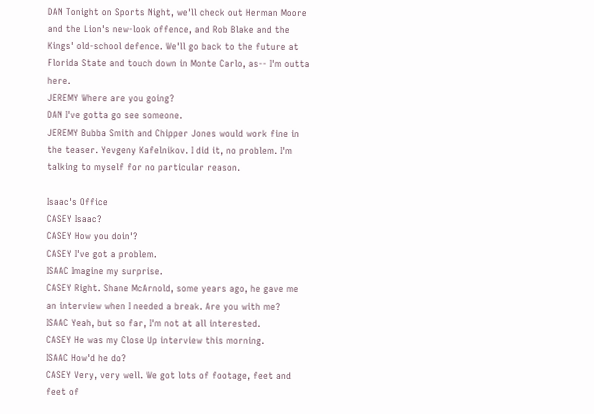DAN Tonight on Sports Night, we'll check out Herman Moore and the Lion's new-look offence, and Rob Blake and the Kings' old-school defence. We'll go back to the future at Florida State and touch down in Monte Carlo, as-- I'm outta here.
JEREMY Where are you going?
DAN I've gotta go see someone.
JEREMY Bubba Smith and Chipper Jones would work fine in the teaser. Yevgeny Kafelnikov. I did it, no problem. I'm talking to myself for no particular reason.

Isaac's Office
CASEY Isaac?
CASEY How you doin'?
CASEY I've got a problem.
ISAAC Imagine my surprise.
CASEY Right. Shane McArnold, some years ago, he gave me an interview when I needed a break. Are you with me?
ISAAC Yeah, but so far, I'm not at all interested.
CASEY He was my Close Up interview this morning.
ISAAC How'd he do?
CASEY Very, very well. We got lots of footage, feet and feet of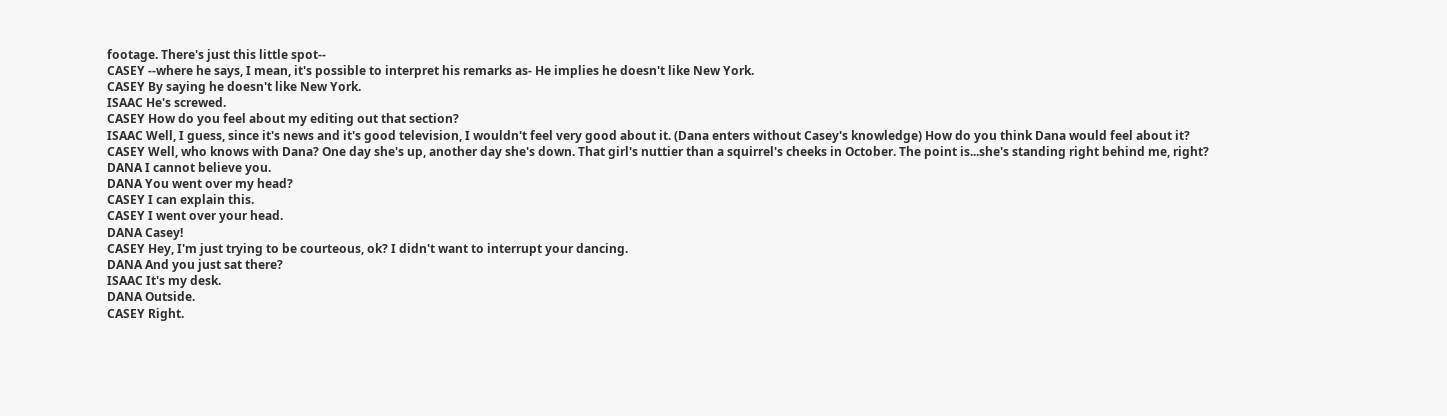footage. There's just this little spot--
CASEY --where he says, I mean, it's possible to interpret his remarks as- He implies he doesn't like New York.
CASEY By saying he doesn't like New York.
ISAAC He's screwed.
CASEY How do you feel about my editing out that section?
ISAAC Well, I guess, since it's news and it's good television, I wouldn't feel very good about it. (Dana enters without Casey's knowledge) How do you think Dana would feel about it?
CASEY Well, who knows with Dana? One day she's up, another day she's down. That girl's nuttier than a squirrel's cheeks in October. The point is...she's standing right behind me, right?
DANA I cannot believe you.
DANA You went over my head?
CASEY I can explain this.
CASEY I went over your head.
DANA Casey!
CASEY Hey, I'm just trying to be courteous, ok? I didn't want to interrupt your dancing.
DANA And you just sat there?
ISAAC It's my desk.
DANA Outside.
CASEY Right.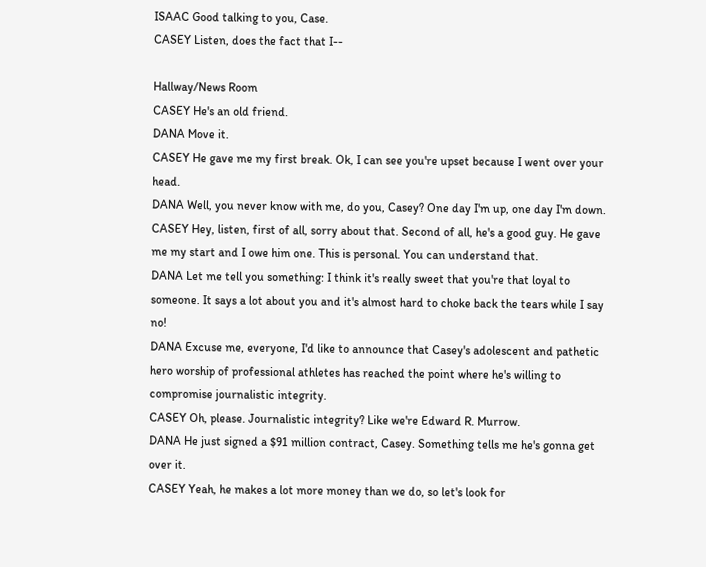ISAAC Good talking to you, Case.
CASEY Listen, does the fact that I--

Hallway/News Room
CASEY He's an old friend.
DANA Move it.
CASEY He gave me my first break. Ok, I can see you're upset because I went over your head.
DANA Well, you never know with me, do you, Casey? One day I'm up, one day I'm down.
CASEY Hey, listen, first of all, sorry about that. Second of all, he's a good guy. He gave me my start and I owe him one. This is personal. You can understand that.
DANA Let me tell you something: I think it's really sweet that you're that loyal to someone. It says a lot about you and it's almost hard to choke back the tears while I say no!
DANA Excuse me, everyone, I'd like to announce that Casey's adolescent and pathetic hero worship of professional athletes has reached the point where he's willing to compromise journalistic integrity.
CASEY Oh, please. Journalistic integrity? Like we're Edward R. Murrow.
DANA He just signed a $91 million contract, Casey. Something tells me he's gonna get over it.
CASEY Yeah, he makes a lot more money than we do, so let's look for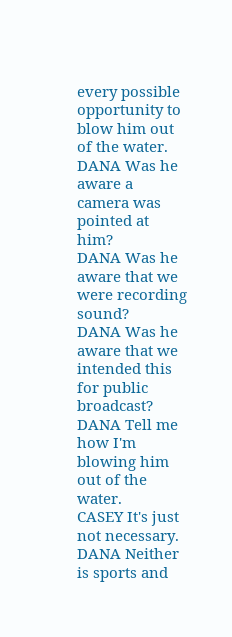every possible opportunity to blow him out of the water.
DANA Was he aware a camera was pointed at him?
DANA Was he aware that we were recording sound?
DANA Was he aware that we intended this for public broadcast?
DANA Tell me how I'm blowing him out of the water.
CASEY It's just not necessary.
DANA Neither is sports and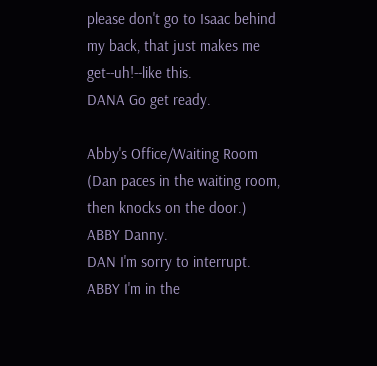please don't go to Isaac behind my back, that just makes me get--uh!--like this.
DANA Go get ready.

Abby's Office/Waiting Room
(Dan paces in the waiting room, then knocks on the door.)
ABBY Danny.
DAN I'm sorry to interrupt.
ABBY I'm in the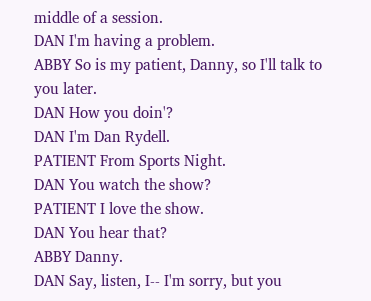middle of a session.
DAN I'm having a problem.
ABBY So is my patient, Danny, so I'll talk to you later.
DAN How you doin'?
DAN I'm Dan Rydell.
PATIENT From Sports Night.
DAN You watch the show?
PATIENT I love the show.
DAN You hear that?
ABBY Danny.
DAN Say, listen, I-- I'm sorry, but you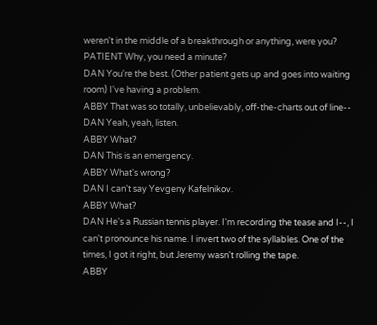weren't in the middle of a breakthrough or anything, were you?
PATIENT Why, you need a minute?
DAN You're the best. (Other patient gets up and goes into waiting room) I've having a problem.
ABBY That was so totally, unbelievably, off-the-charts out of line--
DAN Yeah, yeah, listen.
ABBY What?
DAN This is an emergency.
ABBY What's wrong?
DAN I can't say Yevgeny Kafelnikov.
ABBY What?
DAN He's a Russian tennis player. I'm recording the tease and I--, I can't pronounce his name. I invert two of the syllables. One of the times, I got it right, but Jeremy wasn't rolling the tape.
ABBY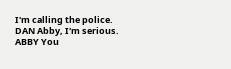I'm calling the police.
DAN Abby, I'm serious.
ABBY You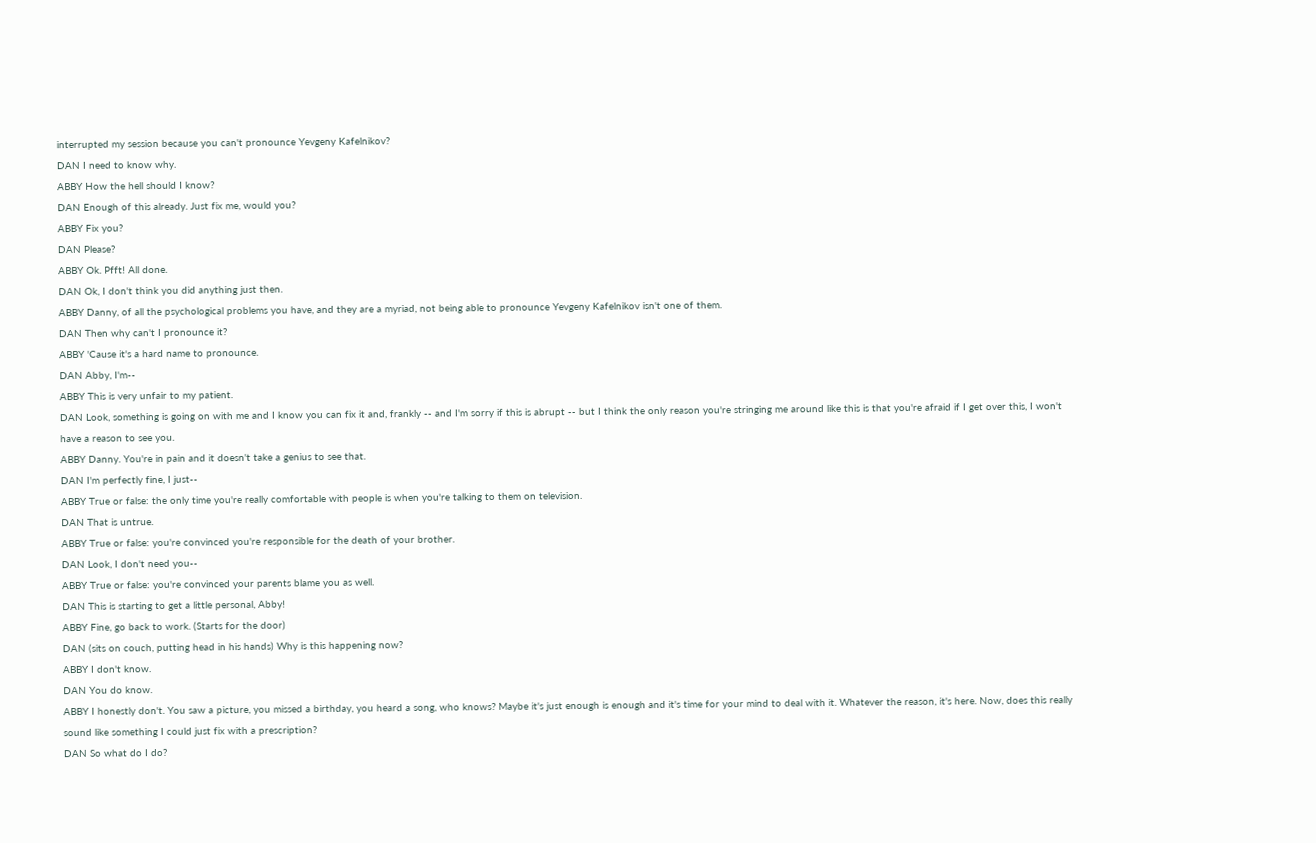interrupted my session because you can't pronounce Yevgeny Kafelnikov?
DAN I need to know why.
ABBY How the hell should I know?
DAN Enough of this already. Just fix me, would you?
ABBY Fix you?
DAN Please?
ABBY Ok. Pfft! All done.
DAN Ok, I don't think you did anything just then.
ABBY Danny, of all the psychological problems you have, and they are a myriad, not being able to pronounce Yevgeny Kafelnikov isn't one of them.
DAN Then why can't I pronounce it?
ABBY 'Cause it's a hard name to pronounce.
DAN Abby, I'm--
ABBY This is very unfair to my patient.
DAN Look, something is going on with me and I know you can fix it and, frankly -- and I'm sorry if this is abrupt -- but I think the only reason you're stringing me around like this is that you're afraid if I get over this, I won't have a reason to see you.
ABBY Danny. You're in pain and it doesn't take a genius to see that.
DAN I'm perfectly fine, I just--
ABBY True or false: the only time you're really comfortable with people is when you're talking to them on television.
DAN That is untrue.
ABBY True or false: you're convinced you're responsible for the death of your brother.
DAN Look, I don't need you--
ABBY True or false: you're convinced your parents blame you as well.
DAN This is starting to get a little personal, Abby!
ABBY Fine, go back to work. (Starts for the door)
DAN (sits on couch, putting head in his hands) Why is this happening now?
ABBY I don't know.
DAN You do know.
ABBY I honestly don't. You saw a picture, you missed a birthday, you heard a song, who knows? Maybe it's just enough is enough and it's time for your mind to deal with it. Whatever the reason, it's here. Now, does this really sound like something I could just fix with a prescription?
DAN So what do I do?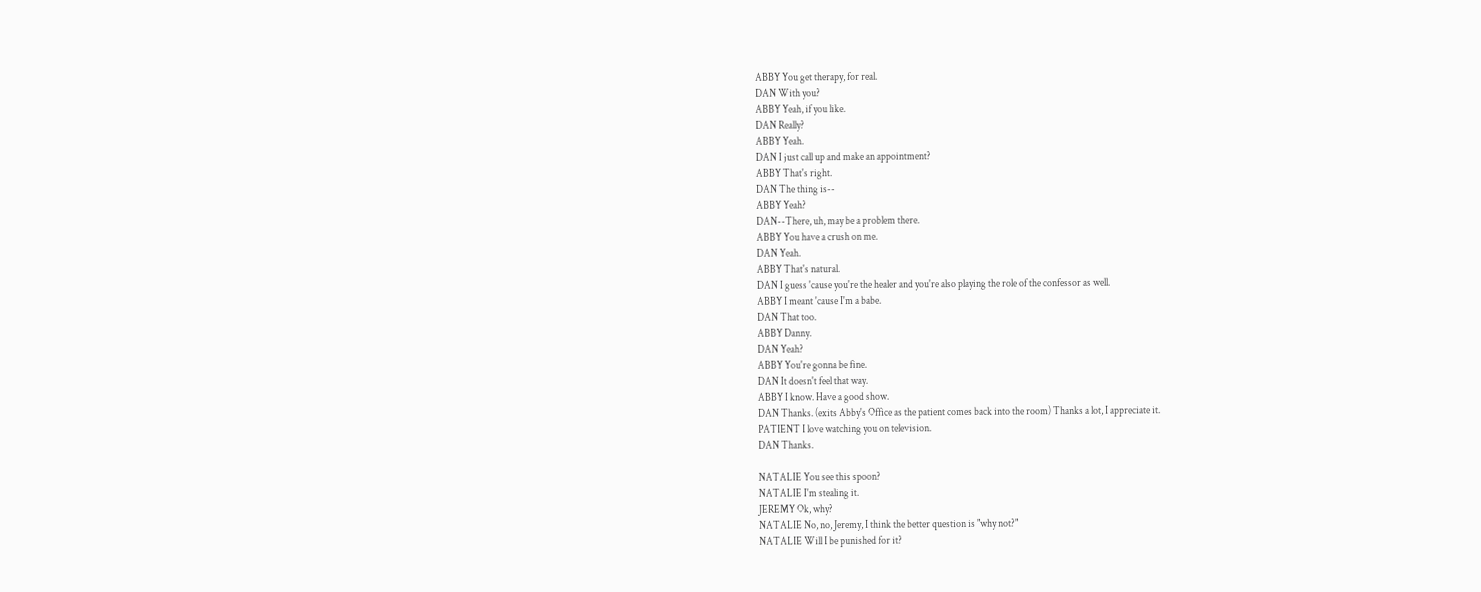ABBY You get therapy, for real.
DAN With you?
ABBY Yeah, if you like.
DAN Really?
ABBY Yeah.
DAN I just call up and make an appointment?
ABBY That's right.
DAN The thing is--
ABBY Yeah?
DAN--There, uh, may be a problem there.
ABBY You have a crush on me.
DAN Yeah.
ABBY That's natural.
DAN I guess 'cause you're the healer and you're also playing the role of the confessor as well.
ABBY I meant 'cause I'm a babe.
DAN That too.
ABBY Danny.
DAN Yeah?
ABBY You're gonna be fine.
DAN It doesn't feel that way.
ABBY I know. Have a good show.
DAN Thanks. (exits Abby's Office as the patient comes back into the room) Thanks a lot, I appreciate it.
PATIENT I love watching you on television.
DAN Thanks.

NATALIE You see this spoon?
NATALIE I'm stealing it.
JEREMY Ok, why?
NATALIE No, no, Jeremy, I think the better question is "why not?"
NATALIE Will I be punished for it?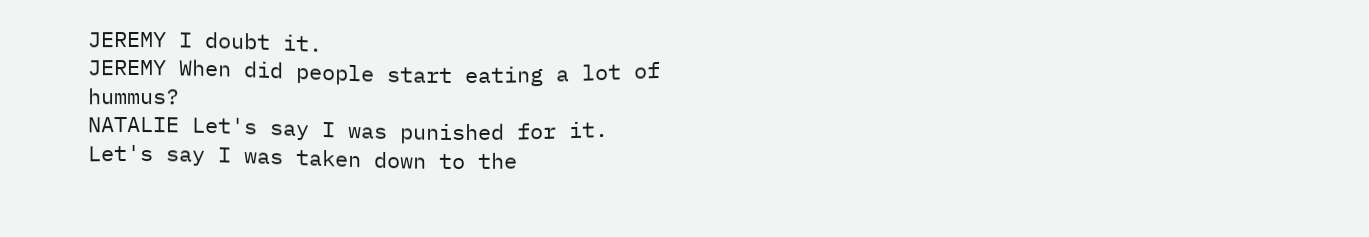JEREMY I doubt it.
JEREMY When did people start eating a lot of hummus?
NATALIE Let's say I was punished for it. Let's say I was taken down to the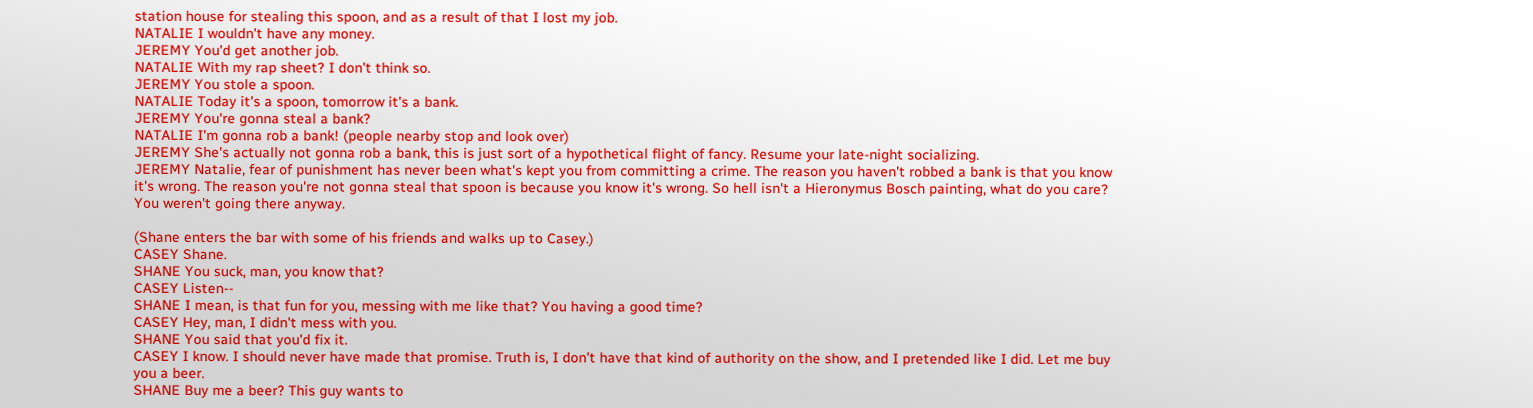station house for stealing this spoon, and as a result of that I lost my job.
NATALIE I wouldn't have any money.
JEREMY You'd get another job.
NATALIE With my rap sheet? I don't think so.
JEREMY You stole a spoon.
NATALIE Today it's a spoon, tomorrow it's a bank.
JEREMY You're gonna steal a bank?
NATALIE I'm gonna rob a bank! (people nearby stop and look over)
JEREMY She's actually not gonna rob a bank, this is just sort of a hypothetical flight of fancy. Resume your late-night socializing.
JEREMY Natalie, fear of punishment has never been what's kept you from committing a crime. The reason you haven't robbed a bank is that you know it's wrong. The reason you're not gonna steal that spoon is because you know it's wrong. So hell isn't a Hieronymus Bosch painting, what do you care? You weren't going there anyway.

(Shane enters the bar with some of his friends and walks up to Casey.)
CASEY Shane.
SHANE You suck, man, you know that?
CASEY Listen--
SHANE I mean, is that fun for you, messing with me like that? You having a good time?
CASEY Hey, man, I didn't mess with you.
SHANE You said that you'd fix it.
CASEY I know. I should never have made that promise. Truth is, I don't have that kind of authority on the show, and I pretended like I did. Let me buy you a beer.
SHANE Buy me a beer? This guy wants to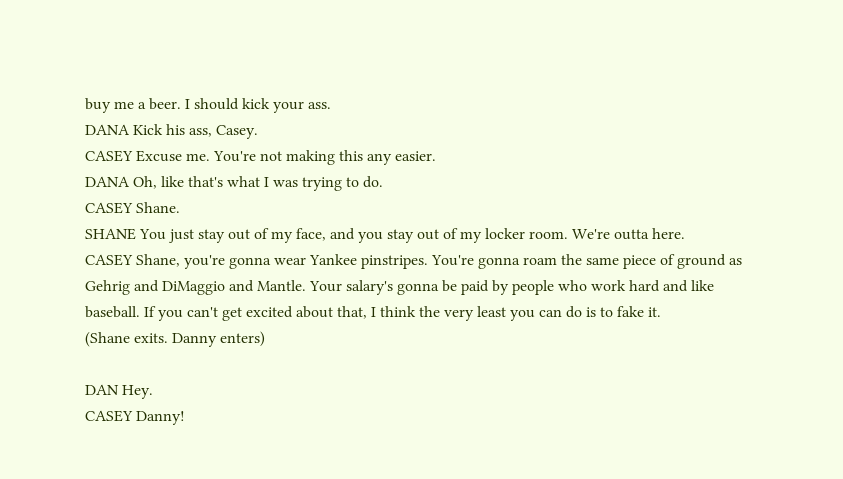buy me a beer. I should kick your ass.
DANA Kick his ass, Casey.
CASEY Excuse me. You're not making this any easier.
DANA Oh, like that's what I was trying to do.
CASEY Shane.
SHANE You just stay out of my face, and you stay out of my locker room. We're outta here.
CASEY Shane, you're gonna wear Yankee pinstripes. You're gonna roam the same piece of ground as Gehrig and DiMaggio and Mantle. Your salary's gonna be paid by people who work hard and like baseball. If you can't get excited about that, I think the very least you can do is to fake it.
(Shane exits. Danny enters)

DAN Hey.
CASEY Danny!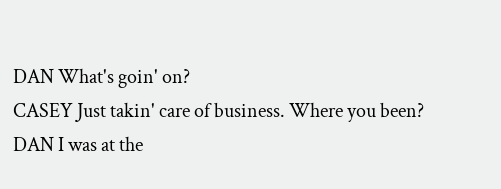DAN What's goin' on?
CASEY Just takin' care of business. Where you been?
DAN I was at the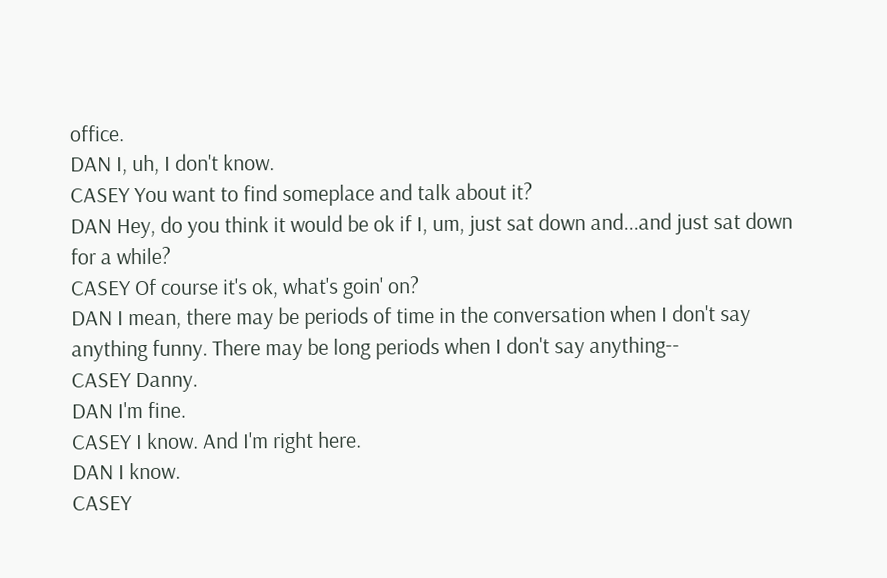office.
DAN I, uh, I don't know.
CASEY You want to find someplace and talk about it?
DAN Hey, do you think it would be ok if I, um, just sat down and...and just sat down for a while?
CASEY Of course it's ok, what's goin' on?
DAN I mean, there may be periods of time in the conversation when I don't say anything funny. There may be long periods when I don't say anything--
CASEY Danny.
DAN I'm fine.
CASEY I know. And I'm right here.
DAN I know.
CASEY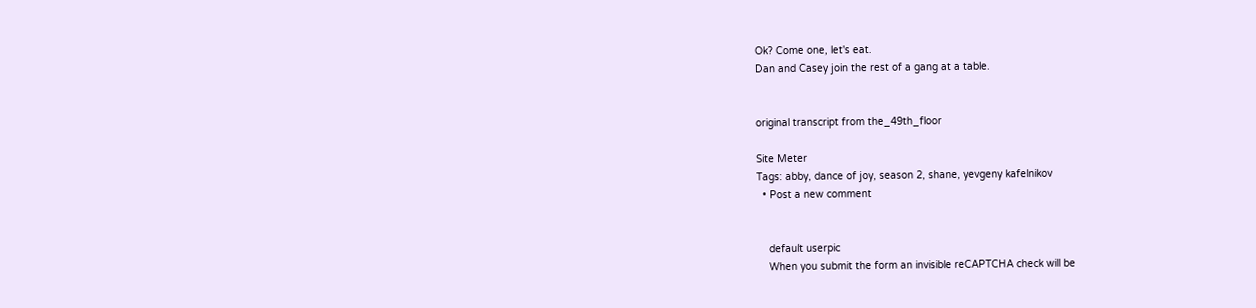Ok? Come one, let's eat.
Dan and Casey join the rest of a gang at a table.


original transcript from the_49th_floor

Site Meter
Tags: abby, dance of joy, season 2, shane, yevgeny kafelnikov
  • Post a new comment


    default userpic
    When you submit the form an invisible reCAPTCHA check will be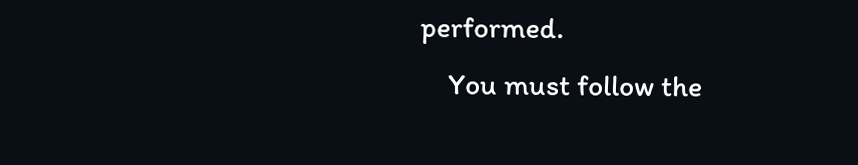performed.
    You must follow the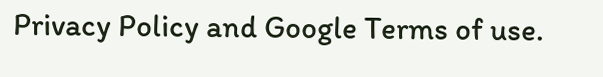Privacy Policy and Google Terms of use.